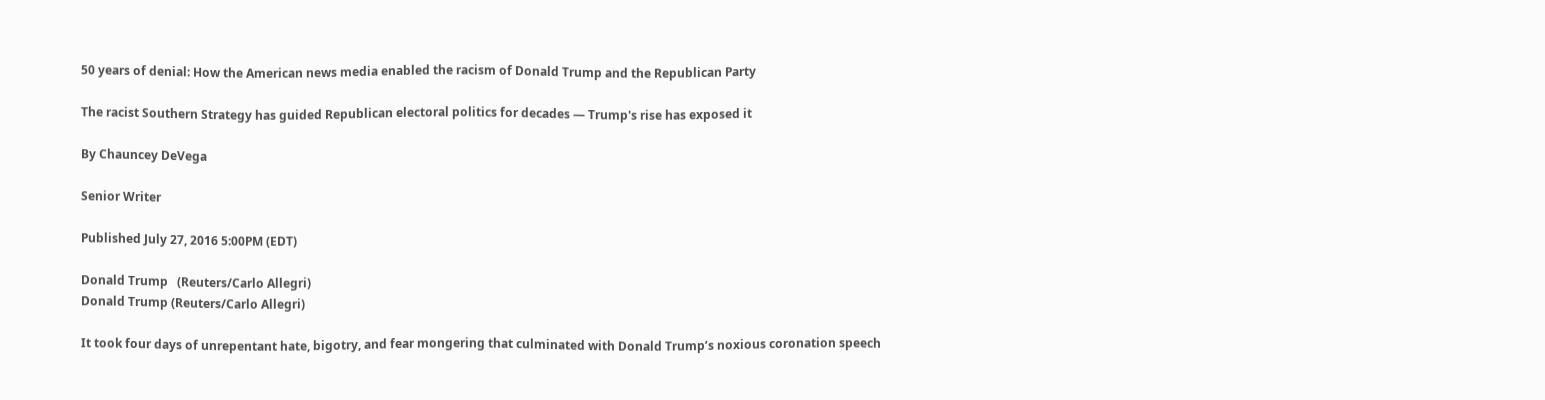50 years of denial: How the American news media enabled the racism of Donald Trump and the Republican Party

The racist Southern Strategy has guided Republican electoral politics for decades — Trump's rise has exposed it

By Chauncey DeVega

Senior Writer

Published July 27, 2016 5:00PM (EDT)

Donald Trump   (Reuters/Carlo Allegri)
Donald Trump (Reuters/Carlo Allegri)

It took four days of unrepentant hate, bigotry, and fear mongering that culminated with Donald Trump’s noxious coronation speech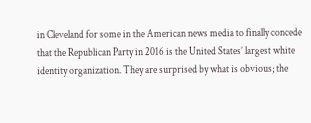in Cleveland for some in the American news media to finally concede that the Republican Party in 2016 is the United States’ largest white identity organization. They are surprised by what is obvious; the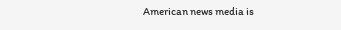American news media is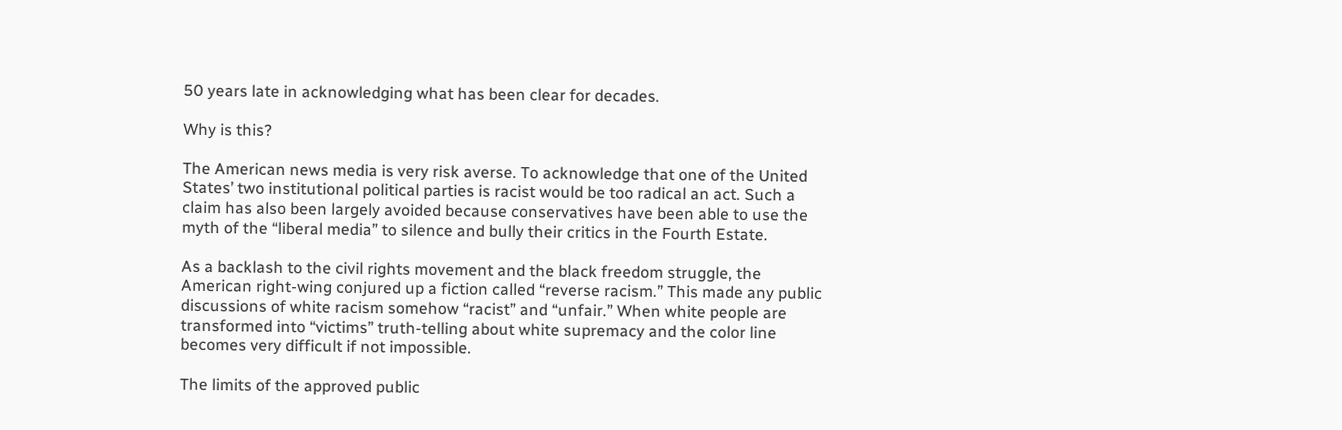50 years late in acknowledging what has been clear for decades.

Why is this?

The American news media is very risk averse. To acknowledge that one of the United States’ two institutional political parties is racist would be too radical an act. Such a claim has also been largely avoided because conservatives have been able to use the myth of the “liberal media” to silence and bully their critics in the Fourth Estate.

As a backlash to the civil rights movement and the black freedom struggle, the American right-wing conjured up a fiction called “reverse racism.” This made any public discussions of white racism somehow “racist” and “unfair.” When white people are transformed into “victims” truth-telling about white supremacy and the color line becomes very difficult if not impossible.

The limits of the approved public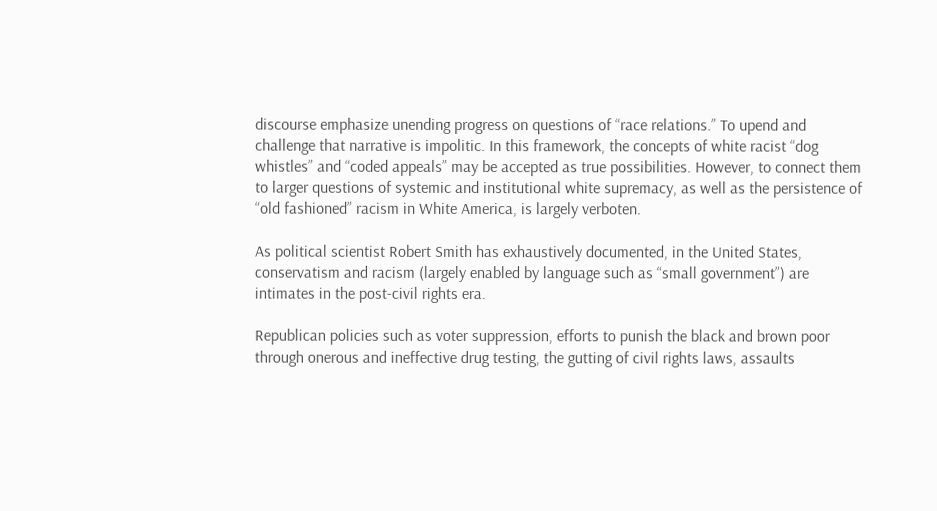discourse emphasize unending progress on questions of “race relations.” To upend and challenge that narrative is impolitic. In this framework, the concepts of white racist “dog whistles” and “coded appeals” may be accepted as true possibilities. However, to connect them to larger questions of systemic and institutional white supremacy, as well as the persistence of “old fashioned” racism in White America, is largely verboten.

As political scientist Robert Smith has exhaustively documented, in the United States, conservatism and racism (largely enabled by language such as “small government”) are intimates in the post-civil rights era.

Republican policies such as voter suppression, efforts to punish the black and brown poor through onerous and ineffective drug testing, the gutting of civil rights laws, assaults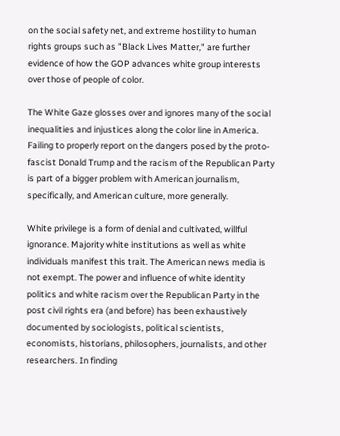on the social safety net, and extreme hostility to human rights groups such as "Black Lives Matter," are further evidence of how the GOP advances white group interests over those of people of color.

The White Gaze glosses over and ignores many of the social inequalities and injustices along the color line in America. Failing to properly report on the dangers posed by the proto-fascist Donald Trump and the racism of the Republican Party is part of a bigger problem with American journalism, specifically, and American culture, more generally.

White privilege is a form of denial and cultivated, willful ignorance. Majority white institutions as well as white individuals manifest this trait. The American news media is not exempt. The power and influence of white identity politics and white racism over the Republican Party in the post civil rights era (and before) has been exhaustively documented by sociologists, political scientists, economists, historians, philosophers, journalists, and other researchers. In finding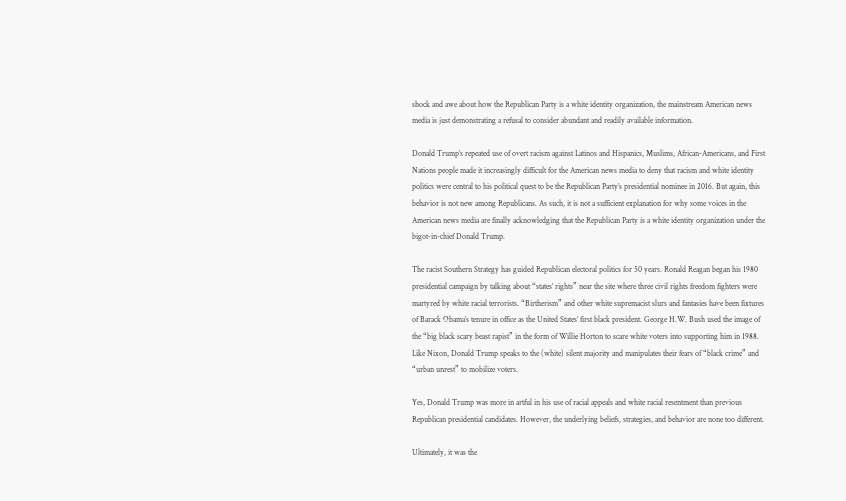shock and awe about how the Republican Party is a white identity organization, the mainstream American news media is just demonstrating a refusal to consider abundant and readily available information.

Donald Trump’s repeated use of overt racism against Latinos and Hispanics, Muslims, African-Americans, and First Nations people made it increasingly difficult for the American news media to deny that racism and white identity politics were central to his political quest to be the Republican Party’s presidential nominee in 2016. But again, this behavior is not new among Republicans. As such, it is not a sufficient explanation for why some voices in the American news media are finally acknowledging that the Republican Party is a white identity organization under the bigot-in-chief Donald Trump.

The racist Southern Strategy has guided Republican electoral politics for 50 years. Ronald Reagan began his 1980 presidential campaign by talking about “states’ rights” near the site where three civil rights freedom fighters were martyred by white racial terrorists. “Birtherism” and other white supremacist slurs and fantasies have been fixtures of Barack Obama’s tenure in office as the United States’ first black president. George H.W. Bush used the image of the “big black scary beast rapist” in the form of Willie Horton to scare white voters into supporting him in 1988. Like Nixon, Donald Trump speaks to the (white) silent majority and manipulates their fears of “black crime” and “urban unrest” to mobilize voters.

Yes, Donald Trump was more in artful in his use of racial appeals and white racial resentment than previous Republican presidential candidates. However, the underlying beliefs, strategies, and behavior are none too different.

Ultimately, it was the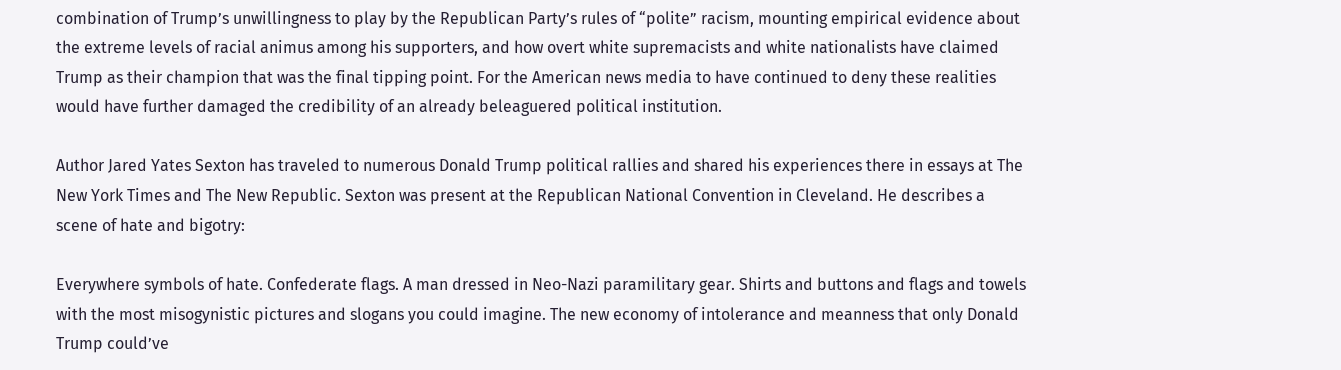combination of Trump’s unwillingness to play by the Republican Party’s rules of “polite” racism, mounting empirical evidence about the extreme levels of racial animus among his supporters, and how overt white supremacists and white nationalists have claimed Trump as their champion that was the final tipping point. For the American news media to have continued to deny these realities would have further damaged the credibility of an already beleaguered political institution.

Author Jared Yates Sexton has traveled to numerous Donald Trump political rallies and shared his experiences there in essays at The New York Times and The New Republic. Sexton was present at the Republican National Convention in Cleveland. He describes a scene of hate and bigotry:

Everywhere symbols of hate. Confederate flags. A man dressed in Neo-Nazi paramilitary gear. Shirts and buttons and flags and towels with the most misogynistic pictures and slogans you could imagine. The new economy of intolerance and meanness that only Donald Trump could’ve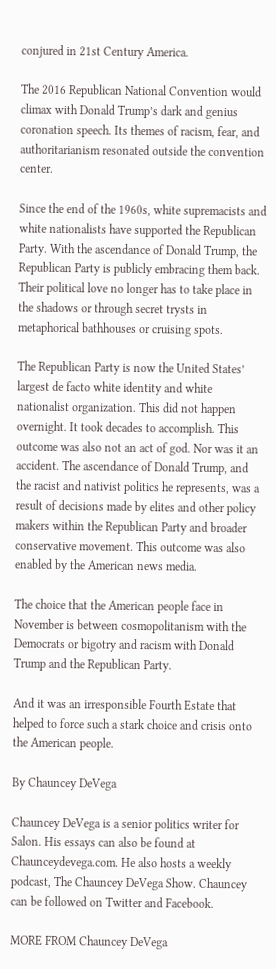conjured in 21st Century America.

The 2016 Republican National Convention would climax with Donald Trump’s dark and genius coronation speech. Its themes of racism, fear, and authoritarianism resonated outside the convention center.

Since the end of the 1960s, white supremacists and white nationalists have supported the Republican Party. With the ascendance of Donald Trump, the Republican Party is publicly embracing them back. Their political love no longer has to take place in the shadows or through secret trysts in metaphorical bathhouses or cruising spots.

The Republican Party is now the United States’ largest de facto white identity and white nationalist organization. This did not happen overnight. It took decades to accomplish. This outcome was also not an act of god. Nor was it an accident. The ascendance of Donald Trump, and the racist and nativist politics he represents, was a result of decisions made by elites and other policy makers within the Republican Party and broader conservative movement. This outcome was also enabled by the American news media.

The choice that the American people face in November is between cosmopolitanism with the Democrats or bigotry and racism with Donald Trump and the Republican Party.

And it was an irresponsible Fourth Estate that helped to force such a stark choice and crisis onto the American people.

By Chauncey DeVega

Chauncey DeVega is a senior politics writer for Salon. His essays can also be found at Chaunceydevega.com. He also hosts a weekly podcast, The Chauncey DeVega Show. Chauncey can be followed on Twitter and Facebook.

MORE FROM Chauncey DeVega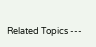Related Topics ---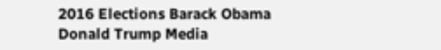2016 Elections Barack Obama Donald Trump Media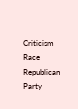Criticism Race Republican Party